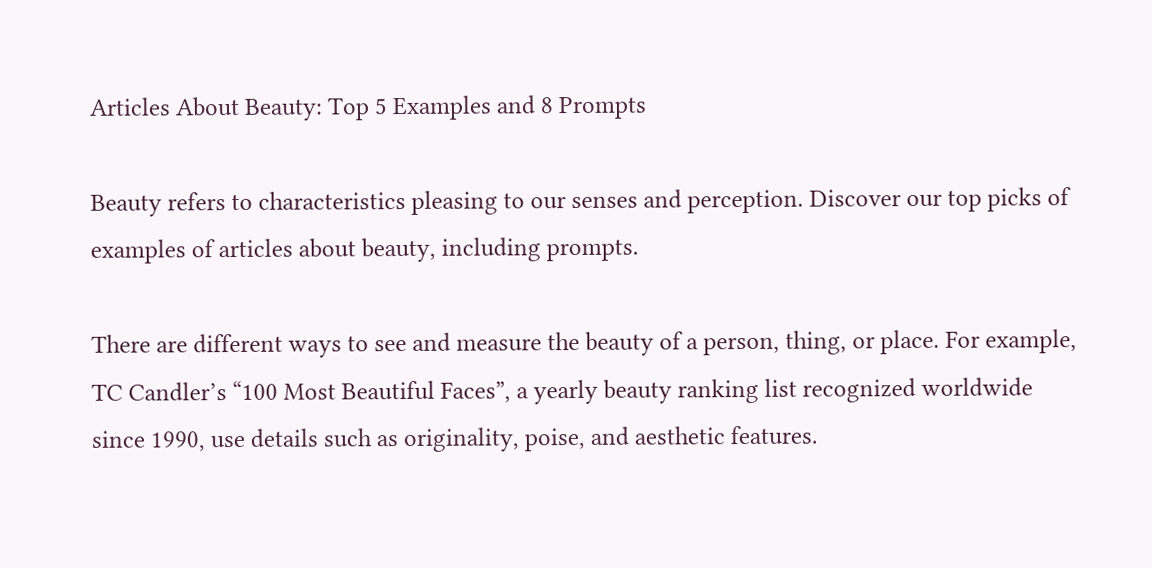Articles About Beauty: Top 5 Examples and 8 Prompts

Beauty refers to characteristics pleasing to our senses and perception. Discover our top picks of examples of articles about beauty, including prompts.

There are different ways to see and measure the beauty of a person, thing, or place. For example, TC Candler’s “100 Most Beautiful Faces”, a yearly beauty ranking list recognized worldwide since 1990, use details such as originality, poise, and aesthetic features.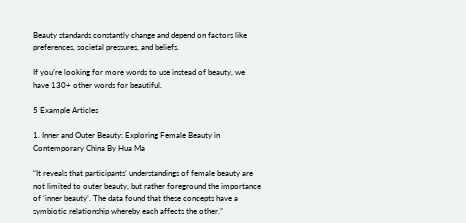Beauty standards constantly change and depend on factors like preferences, societal pressures, and beliefs.

If you’re looking for more words to use instead of beauty, we have 130+ other words for beautiful.

5 Example Articles

1. Inner and Outer Beauty: Exploring Female Beauty in Contemporary China By Hua Ma

“It reveals that participants’ understandings of female beauty are not limited to outer beauty, but rather foreground the importance of ‘inner beauty’. The data found that these concepts have a symbiotic relationship whereby each affects the other.”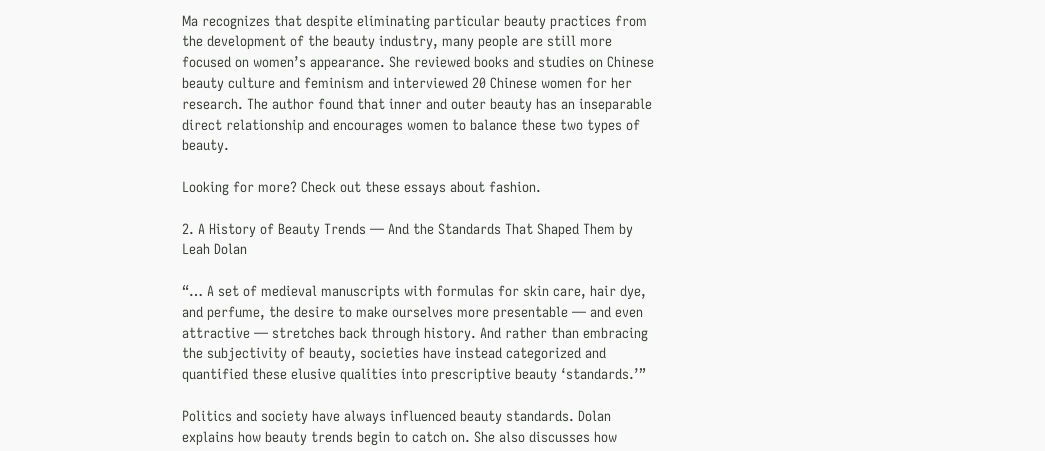Ma recognizes that despite eliminating particular beauty practices from the development of the beauty industry, many people are still more focused on women’s appearance. She reviewed books and studies on Chinese beauty culture and feminism and interviewed 20 Chinese women for her research. The author found that inner and outer beauty has an inseparable direct relationship and encourages women to balance these two types of beauty.

Looking for more? Check out these essays about fashion.

2. A History of Beauty Trends — And the Standards That Shaped Them by Leah Dolan

“… A set of medieval manuscripts with formulas for skin care, hair dye, and perfume, the desire to make ourselves more presentable — and even attractive — stretches back through history. And rather than embracing the subjectivity of beauty, societies have instead categorized and quantified these elusive qualities into prescriptive beauty ‘standards.’”

Politics and society have always influenced beauty standards. Dolan explains how beauty trends begin to catch on. She also discusses how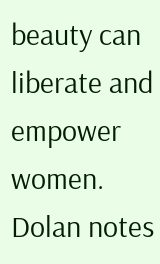beauty can liberate and empower women. Dolan notes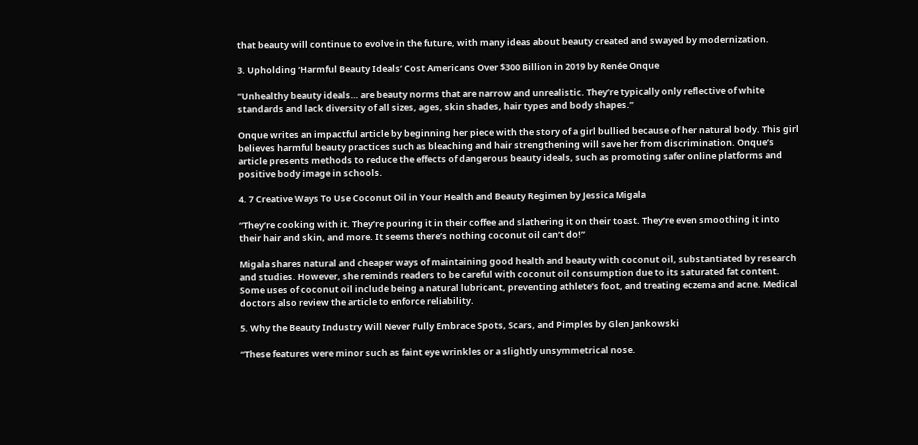that beauty will continue to evolve in the future, with many ideas about beauty created and swayed by modernization.

3. Upholding ‘Harmful Beauty Ideals’ Cost Americans Over $300 Billion in 2019 by Renée Onque

“Unhealthy beauty ideals… are beauty norms that are narrow and unrealistic. They’re typically only reflective of white standards and lack diversity of all sizes, ages, skin shades, hair types and body shapes.”

Onque writes an impactful article by beginning her piece with the story of a girl bullied because of her natural body. This girl believes harmful beauty practices such as bleaching and hair strengthening will save her from discrimination. Onque’s article presents methods to reduce the effects of dangerous beauty ideals, such as promoting safer online platforms and positive body image in schools.

4. 7 Creative Ways To Use Coconut Oil in Your Health and Beauty Regimen by Jessica Migala

“They’re cooking with it. They’re pouring it in their coffee and slathering it on their toast. They’re even smoothing it into their hair and skin, and more. It seems there’s nothing coconut oil can’t do!”

Migala shares natural and cheaper ways of maintaining good health and beauty with coconut oil, substantiated by research and studies. However, she reminds readers to be careful with coconut oil consumption due to its saturated fat content. Some uses of coconut oil include being a natural lubricant, preventing athlete’s foot, and treating eczema and acne. Medical doctors also review the article to enforce reliability.

5. Why the Beauty Industry Will Never Fully Embrace Spots, Scars, and Pimples by Glen Jankowski

“These features were minor such as faint eye wrinkles or a slightly unsymmetrical nose.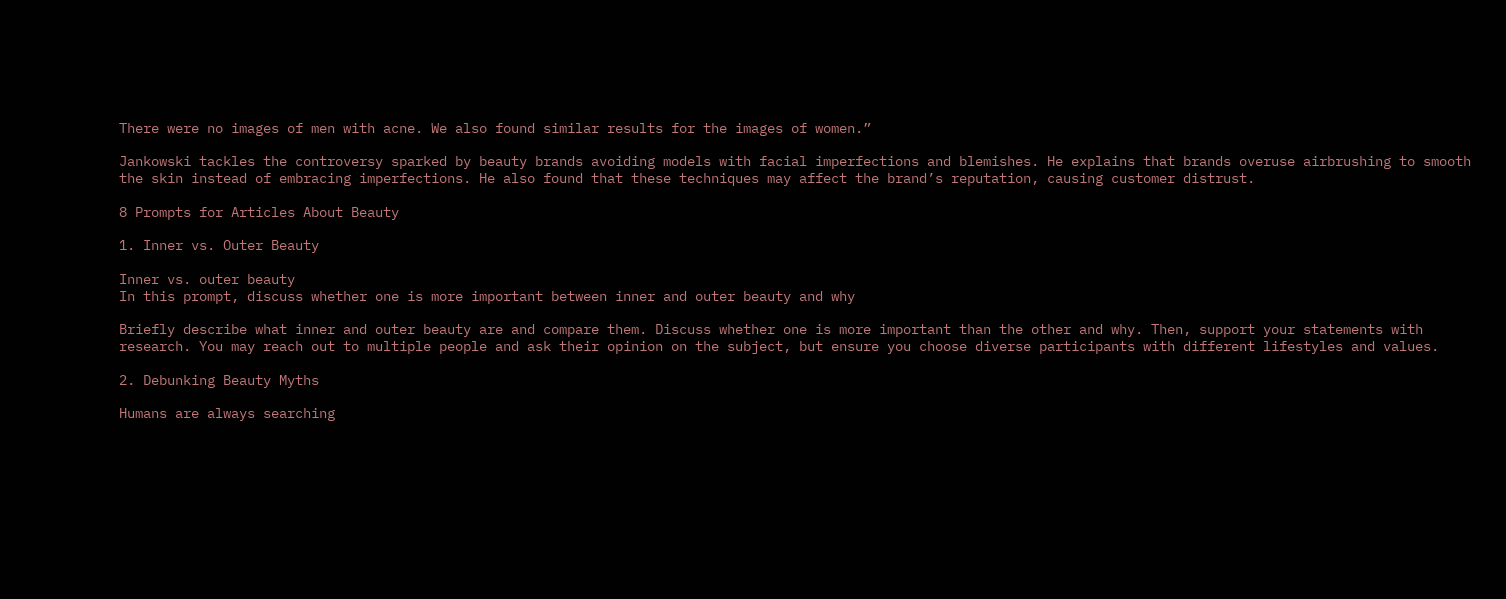There were no images of men with acne. We also found similar results for the images of women.”

Jankowski tackles the controversy sparked by beauty brands avoiding models with facial imperfections and blemishes. He explains that brands overuse airbrushing to smooth the skin instead of embracing imperfections. He also found that these techniques may affect the brand’s reputation, causing customer distrust.

8 Prompts for Articles About Beauty

1. Inner vs. Outer Beauty

Inner vs. outer beauty
In this prompt, discuss whether one is more important between inner and outer beauty and why

Briefly describe what inner and outer beauty are and compare them. Discuss whether one is more important than the other and why. Then, support your statements with research. You may reach out to multiple people and ask their opinion on the subject, but ensure you choose diverse participants with different lifestyles and values.

2. Debunking Beauty Myths

Humans are always searching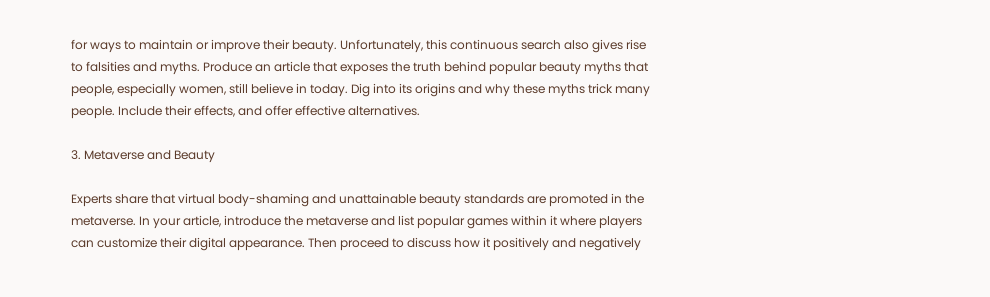for ways to maintain or improve their beauty. Unfortunately, this continuous search also gives rise to falsities and myths. Produce an article that exposes the truth behind popular beauty myths that people, especially women, still believe in today. Dig into its origins and why these myths trick many people. Include their effects, and offer effective alternatives.

3. Metaverse and Beauty

Experts share that virtual body-shaming and unattainable beauty standards are promoted in the metaverse. In your article, introduce the metaverse and list popular games within it where players can customize their digital appearance. Then proceed to discuss how it positively and negatively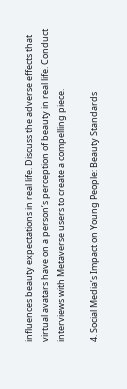influences beauty expectations in real life. Discuss the adverse effects that virtual avatars have on a person’s perception of beauty in real life. Conduct interviews with Metaverse users to create a compelling piece.

4. Social Media’s Impact on Young People: Beauty Standards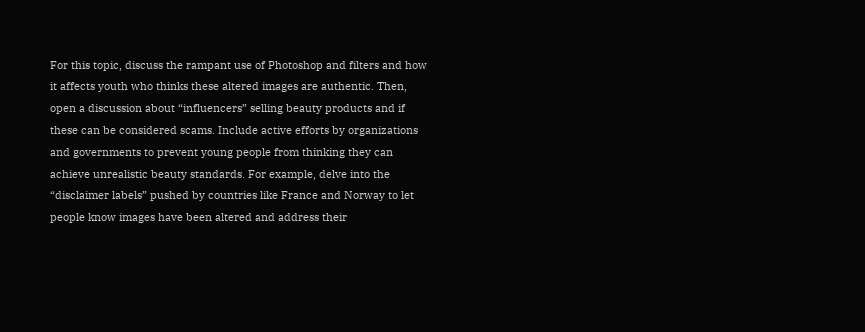For this topic, discuss the rampant use of Photoshop and filters and how it affects youth who thinks these altered images are authentic. Then, open a discussion about “influencers” selling beauty products and if these can be considered scams. Include active efforts by organizations and governments to prevent young people from thinking they can achieve unrealistic beauty standards. For example, delve into the “disclaimer labels” pushed by countries like France and Norway to let people know images have been altered and address their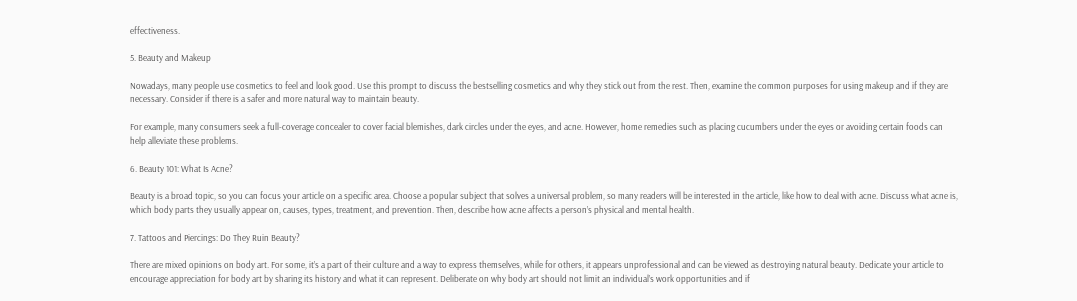effectiveness.

5. Beauty and Makeup

Nowadays, many people use cosmetics to feel and look good. Use this prompt to discuss the bestselling cosmetics and why they stick out from the rest. Then, examine the common purposes for using makeup and if they are necessary. Consider if there is a safer and more natural way to maintain beauty.

For example, many consumers seek a full-coverage concealer to cover facial blemishes, dark circles under the eyes, and acne. However, home remedies such as placing cucumbers under the eyes or avoiding certain foods can help alleviate these problems.

6. Beauty 101: What Is Acne?

Beauty is a broad topic, so you can focus your article on a specific area. Choose a popular subject that solves a universal problem, so many readers will be interested in the article, like how to deal with acne. Discuss what acne is, which body parts they usually appear on, causes, types, treatment, and prevention. Then, describe how acne affects a person’s physical and mental health.

7. Tattoos and Piercings: Do They Ruin Beauty?

There are mixed opinions on body art. For some, it’s a part of their culture and a way to express themselves, while for others, it appears unprofessional and can be viewed as destroying natural beauty. Dedicate your article to encourage appreciation for body art by sharing its history and what it can represent. Deliberate on why body art should not limit an individual’s work opportunities and if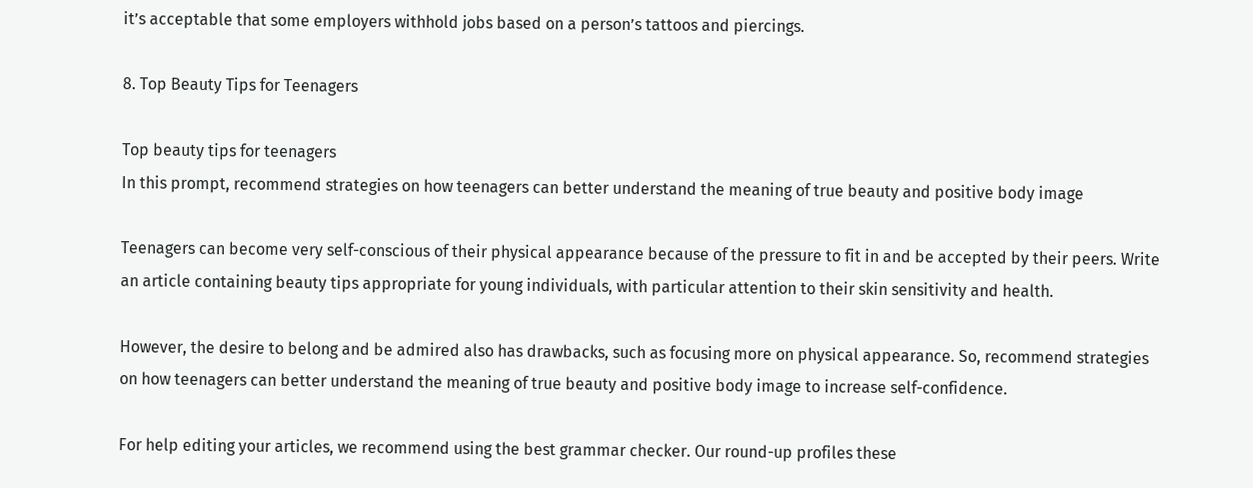it’s acceptable that some employers withhold jobs based on a person’s tattoos and piercings.

8. Top Beauty Tips for Teenagers

Top beauty tips for teenagers
In this prompt, recommend strategies on how teenagers can better understand the meaning of true beauty and positive body image

Teenagers can become very self-conscious of their physical appearance because of the pressure to fit in and be accepted by their peers. Write an article containing beauty tips appropriate for young individuals, with particular attention to their skin sensitivity and health.

However, the desire to belong and be admired also has drawbacks, such as focusing more on physical appearance. So, recommend strategies on how teenagers can better understand the meaning of true beauty and positive body image to increase self-confidence.

For help editing your articles, we recommend using the best grammar checker. Our round-up profiles these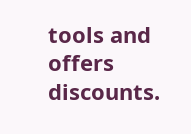tools and offers discounts.